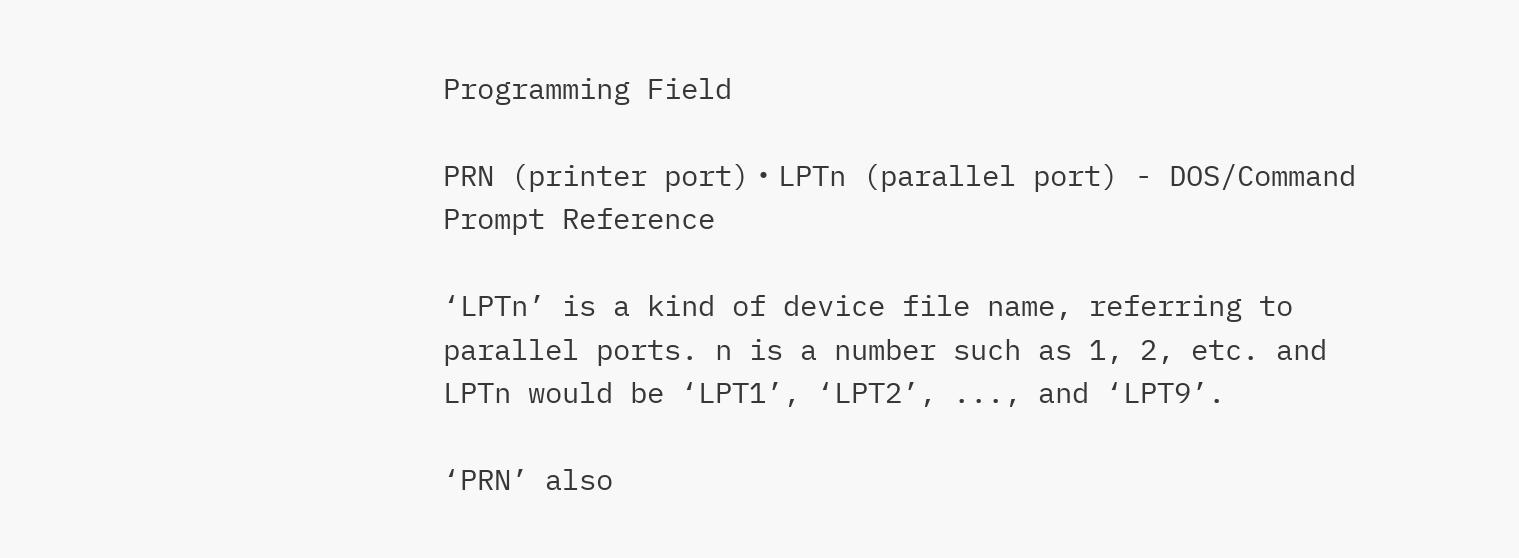Programming Field

PRN (printer port)・LPTn (parallel port) - DOS/Command Prompt Reference

‘LPTn’ is a kind of device file name, referring to parallel ports. n is a number such as 1, 2, etc. and LPTn would be ‘LPT1’, ‘LPT2’, ..., and ‘LPT9’.

‘PRN’ also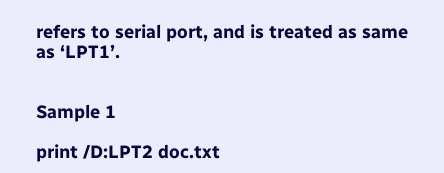refers to serial port, and is treated as same as ‘LPT1’.


Sample 1

print /D:LPT2 doc.txt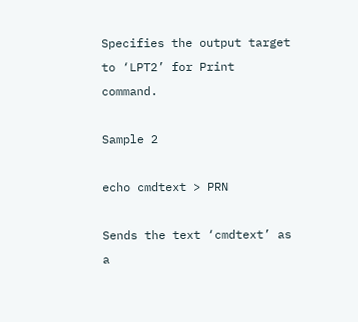Specifies the output target to ‘LPT2’ for Print command.

Sample 2

echo cmdtext > PRN

Sends the text ‘cmdtext’ as a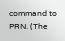command to PRN. (The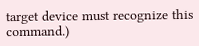target device must recognize this command.)